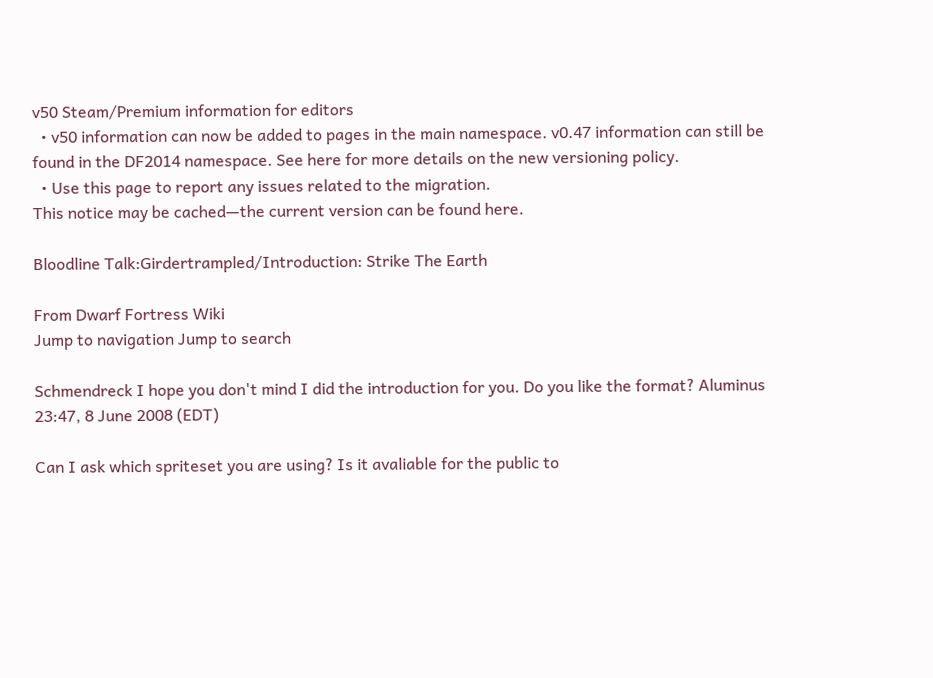v50 Steam/Premium information for editors
  • v50 information can now be added to pages in the main namespace. v0.47 information can still be found in the DF2014 namespace. See here for more details on the new versioning policy.
  • Use this page to report any issues related to the migration.
This notice may be cached—the current version can be found here.

Bloodline Talk:Girdertrampled/Introduction: Strike The Earth

From Dwarf Fortress Wiki
Jump to navigation Jump to search

Schmendreck I hope you don't mind I did the introduction for you. Do you like the format? Aluminus 23:47, 8 June 2008 (EDT)

Can I ask which spriteset you are using? Is it avaliable for the public to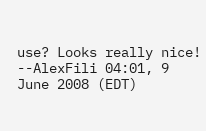use? Looks really nice! --AlexFili 04:01, 9 June 2008 (EDT)